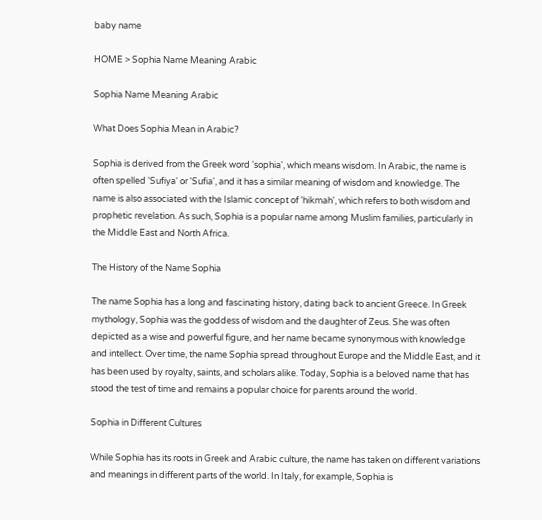baby name

HOME > Sophia Name Meaning Arabic

Sophia Name Meaning Arabic

What Does Sophia Mean in Arabic?

Sophia is derived from the Greek word 'sophia', which means wisdom. In Arabic, the name is often spelled 'Sufiya' or 'Sufia', and it has a similar meaning of wisdom and knowledge. The name is also associated with the Islamic concept of 'hikmah', which refers to both wisdom and prophetic revelation. As such, Sophia is a popular name among Muslim families, particularly in the Middle East and North Africa.

The History of the Name Sophia

The name Sophia has a long and fascinating history, dating back to ancient Greece. In Greek mythology, Sophia was the goddess of wisdom and the daughter of Zeus. She was often depicted as a wise and powerful figure, and her name became synonymous with knowledge and intellect. Over time, the name Sophia spread throughout Europe and the Middle East, and it has been used by royalty, saints, and scholars alike. Today, Sophia is a beloved name that has stood the test of time and remains a popular choice for parents around the world.

Sophia in Different Cultures

While Sophia has its roots in Greek and Arabic culture, the name has taken on different variations and meanings in different parts of the world. In Italy, for example, Sophia is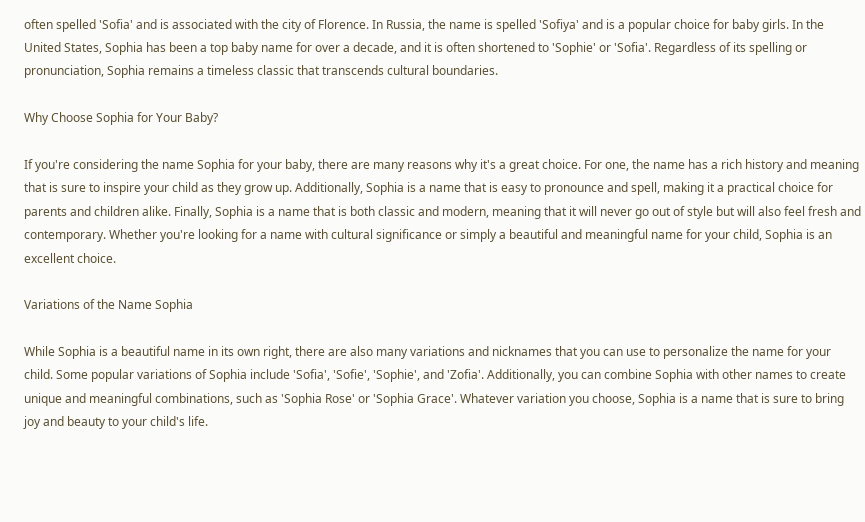often spelled 'Sofia' and is associated with the city of Florence. In Russia, the name is spelled 'Sofiya' and is a popular choice for baby girls. In the United States, Sophia has been a top baby name for over a decade, and it is often shortened to 'Sophie' or 'Sofia'. Regardless of its spelling or pronunciation, Sophia remains a timeless classic that transcends cultural boundaries.

Why Choose Sophia for Your Baby?

If you're considering the name Sophia for your baby, there are many reasons why it's a great choice. For one, the name has a rich history and meaning that is sure to inspire your child as they grow up. Additionally, Sophia is a name that is easy to pronounce and spell, making it a practical choice for parents and children alike. Finally, Sophia is a name that is both classic and modern, meaning that it will never go out of style but will also feel fresh and contemporary. Whether you're looking for a name with cultural significance or simply a beautiful and meaningful name for your child, Sophia is an excellent choice.

Variations of the Name Sophia

While Sophia is a beautiful name in its own right, there are also many variations and nicknames that you can use to personalize the name for your child. Some popular variations of Sophia include 'Sofia', 'Sofie', 'Sophie', and 'Zofia'. Additionally, you can combine Sophia with other names to create unique and meaningful combinations, such as 'Sophia Rose' or 'Sophia Grace'. Whatever variation you choose, Sophia is a name that is sure to bring joy and beauty to your child's life.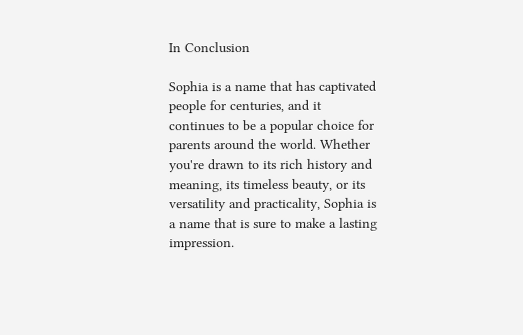In Conclusion

Sophia is a name that has captivated people for centuries, and it continues to be a popular choice for parents around the world. Whether you're drawn to its rich history and meaning, its timeless beauty, or its versatility and practicality, Sophia is a name that is sure to make a lasting impression.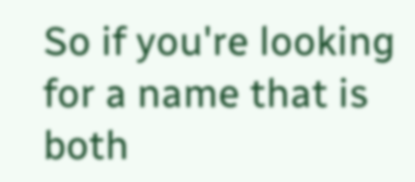So if you're looking for a name that is both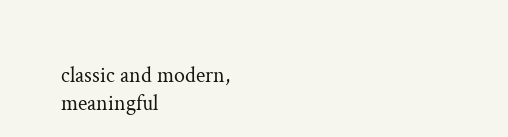classic and modern, meaningful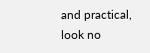and practical, look no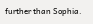further than Sophia.